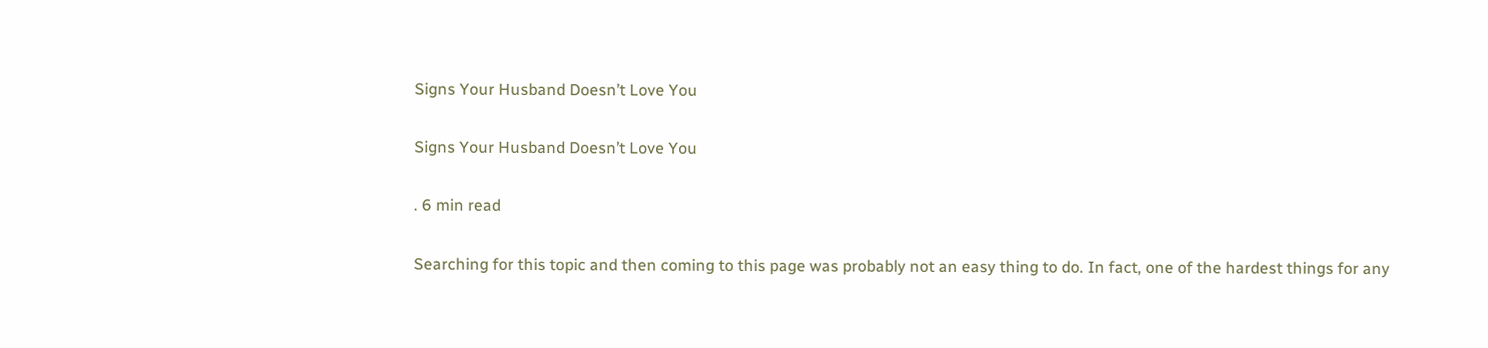Signs Your Husband Doesn’t Love You

Signs Your Husband Doesn’t Love You

. 6 min read

Searching for this topic and then coming to this page was probably not an easy thing to do. In fact, one of the hardest things for any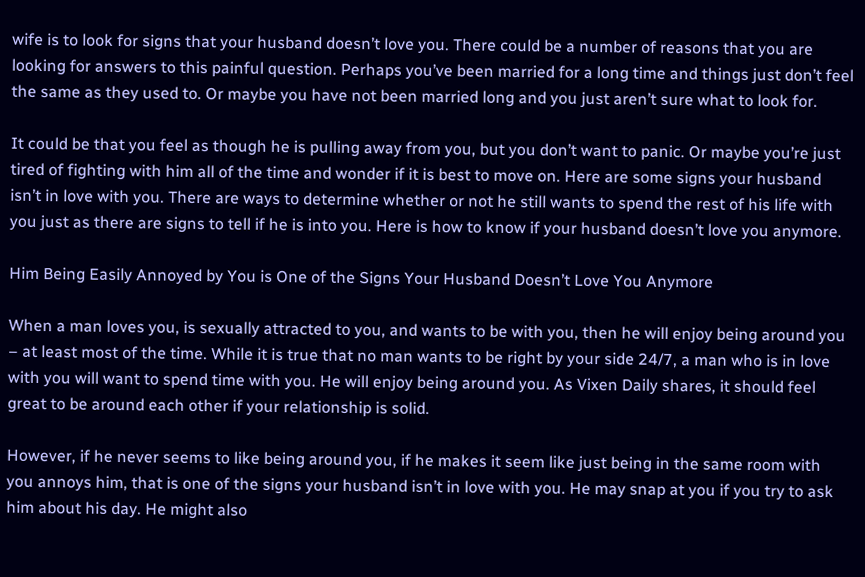wife is to look for signs that your husband doesn’t love you. There could be a number of reasons that you are looking for answers to this painful question. Perhaps you’ve been married for a long time and things just don’t feel the same as they used to. Or maybe you have not been married long and you just aren’t sure what to look for.

It could be that you feel as though he is pulling away from you, but you don’t want to panic. Or maybe you’re just tired of fighting with him all of the time and wonder if it is best to move on. Here are some signs your husband isn’t in love with you. There are ways to determine whether or not he still wants to spend the rest of his life with you just as there are signs to tell if he is into you. Here is how to know if your husband doesn’t love you anymore.

Him Being Easily Annoyed by You is One of the Signs Your Husband Doesn’t Love You Anymore

When a man loves you, is sexually attracted to you, and wants to be with you, then he will enjoy being around you – at least most of the time. While it is true that no man wants to be right by your side 24/7, a man who is in love with you will want to spend time with you. He will enjoy being around you. As Vixen Daily shares, it should feel great to be around each other if your relationship is solid.

However, if he never seems to like being around you, if he makes it seem like just being in the same room with you annoys him, that is one of the signs your husband isn’t in love with you. He may snap at you if you try to ask him about his day. He might also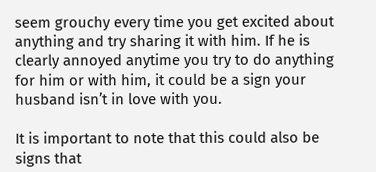seem grouchy every time you get excited about anything and try sharing it with him. If he is clearly annoyed anytime you try to do anything for him or with him, it could be a sign your husband isn’t in love with you.

It is important to note that this could also be signs that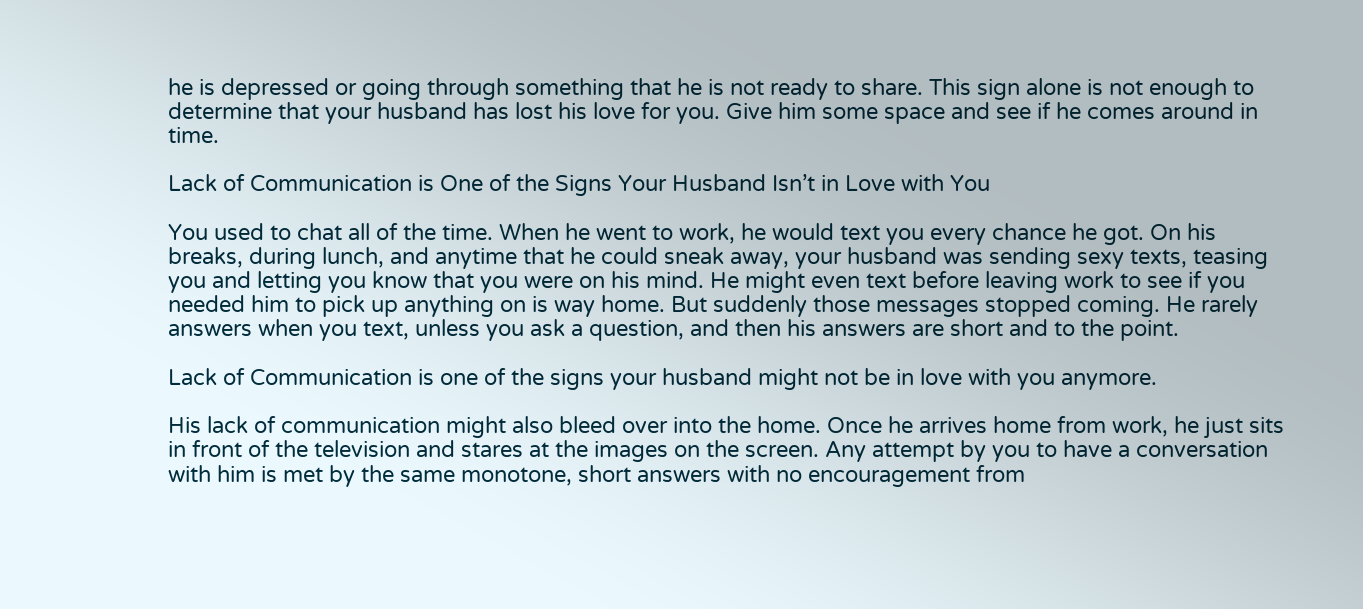he is depressed or going through something that he is not ready to share. This sign alone is not enough to determine that your husband has lost his love for you. Give him some space and see if he comes around in time.

Lack of Communication is One of the Signs Your Husband Isn’t in Love with You

You used to chat all of the time. When he went to work, he would text you every chance he got. On his breaks, during lunch, and anytime that he could sneak away, your husband was sending sexy texts, teasing you and letting you know that you were on his mind. He might even text before leaving work to see if you needed him to pick up anything on is way home. But suddenly those messages stopped coming. He rarely answers when you text, unless you ask a question, and then his answers are short and to the point.

Lack of Communication is one of the signs your husband might not be in love with you anymore.

His lack of communication might also bleed over into the home. Once he arrives home from work, he just sits in front of the television and stares at the images on the screen. Any attempt by you to have a conversation with him is met by the same monotone, short answers with no encouragement from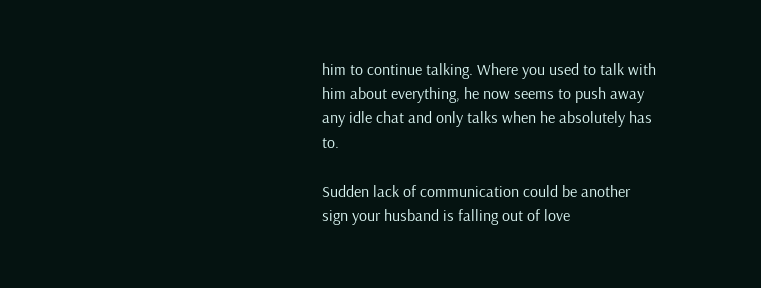him to continue talking. Where you used to talk with him about everything, he now seems to push away any idle chat and only talks when he absolutely has to.

Sudden lack of communication could be another sign your husband is falling out of love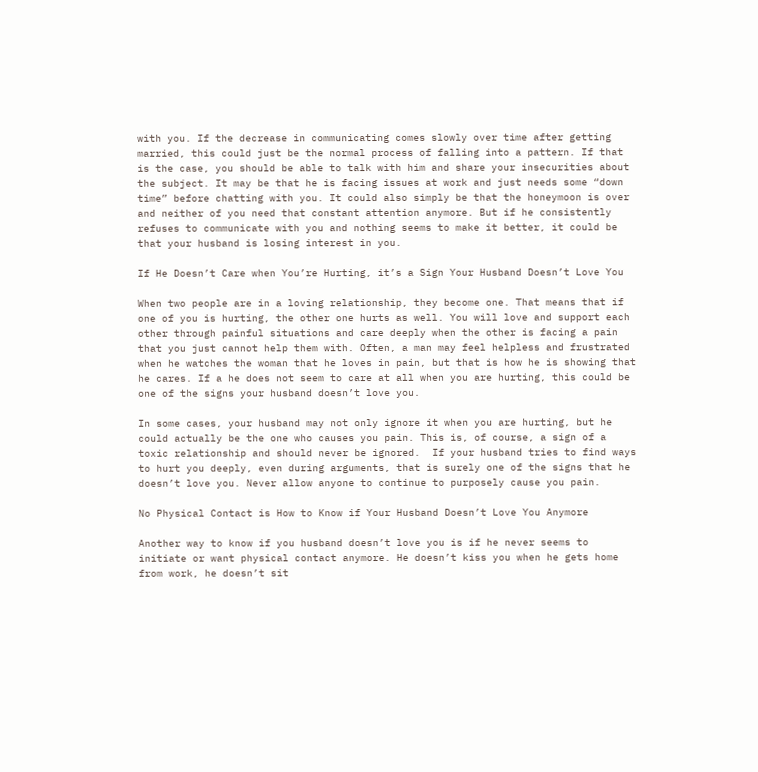with you. If the decrease in communicating comes slowly over time after getting married, this could just be the normal process of falling into a pattern. If that is the case, you should be able to talk with him and share your insecurities about the subject. It may be that he is facing issues at work and just needs some “down time” before chatting with you. It could also simply be that the honeymoon is over and neither of you need that constant attention anymore. But if he consistently refuses to communicate with you and nothing seems to make it better, it could be that your husband is losing interest in you.

If He Doesn’t Care when You’re Hurting, it’s a Sign Your Husband Doesn’t Love You

When two people are in a loving relationship, they become one. That means that if one of you is hurting, the other one hurts as well. You will love and support each other through painful situations and care deeply when the other is facing a pain that you just cannot help them with. Often, a man may feel helpless and frustrated when he watches the woman that he loves in pain, but that is how he is showing that he cares. If a he does not seem to care at all when you are hurting, this could be one of the signs your husband doesn’t love you.

In some cases, your husband may not only ignore it when you are hurting, but he could actually be the one who causes you pain. This is, of course, a sign of a toxic relationship and should never be ignored.  If your husband tries to find ways to hurt you deeply, even during arguments, that is surely one of the signs that he doesn’t love you. Never allow anyone to continue to purposely cause you pain.

No Physical Contact is How to Know if Your Husband Doesn’t Love You Anymore

Another way to know if you husband doesn’t love you is if he never seems to initiate or want physical contact anymore. He doesn’t kiss you when he gets home from work, he doesn’t sit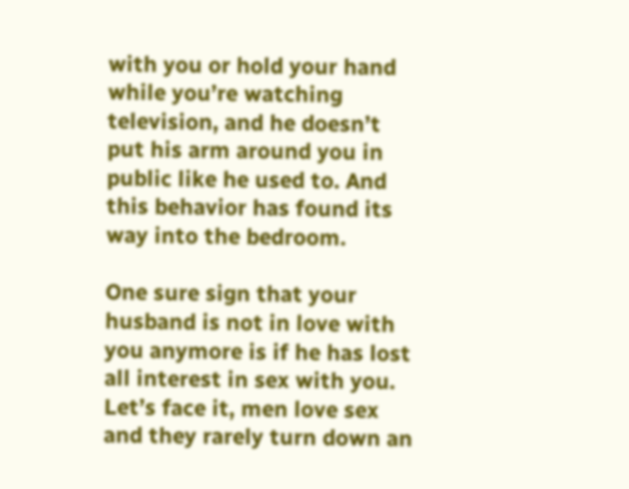with you or hold your hand while you’re watching television, and he doesn’t put his arm around you in public like he used to. And this behavior has found its way into the bedroom.

One sure sign that your husband is not in love with you anymore is if he has lost all interest in sex with you. Let’s face it, men love sex and they rarely turn down an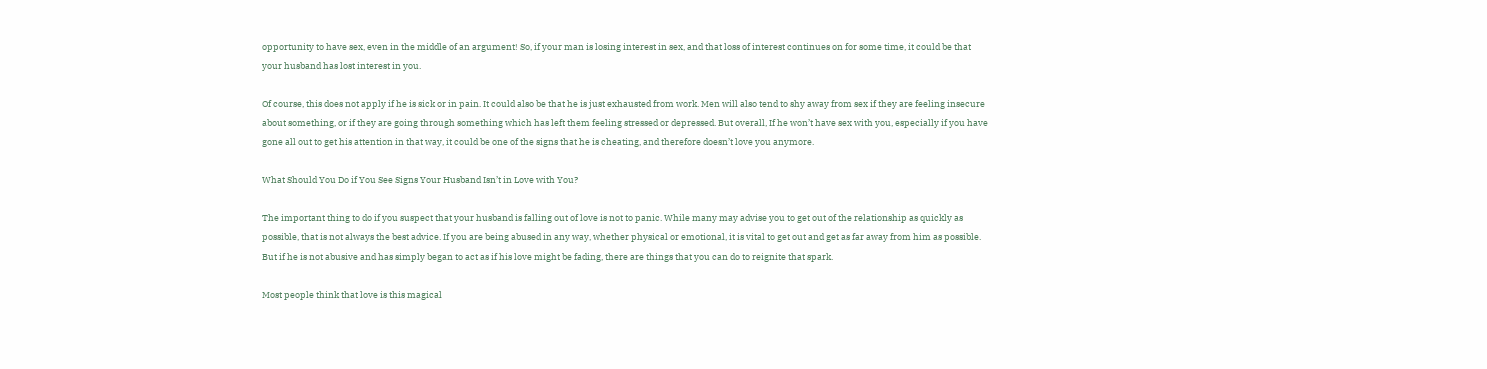opportunity to have sex, even in the middle of an argument! So, if your man is losing interest in sex, and that loss of interest continues on for some time, it could be that your husband has lost interest in you.

Of course, this does not apply if he is sick or in pain. It could also be that he is just exhausted from work. Men will also tend to shy away from sex if they are feeling insecure about something, or if they are going through something which has left them feeling stressed or depressed. But overall, If he won’t have sex with you, especially if you have gone all out to get his attention in that way, it could be one of the signs that he is cheating, and therefore doesn’t love you anymore.

What Should You Do if You See Signs Your Husband Isn’t in Love with You?

The important thing to do if you suspect that your husband is falling out of love is not to panic. While many may advise you to get out of the relationship as quickly as possible, that is not always the best advice. If you are being abused in any way, whether physical or emotional, it is vital to get out and get as far away from him as possible. But if he is not abusive and has simply began to act as if his love might be fading, there are things that you can do to reignite that spark.

Most people think that love is this magical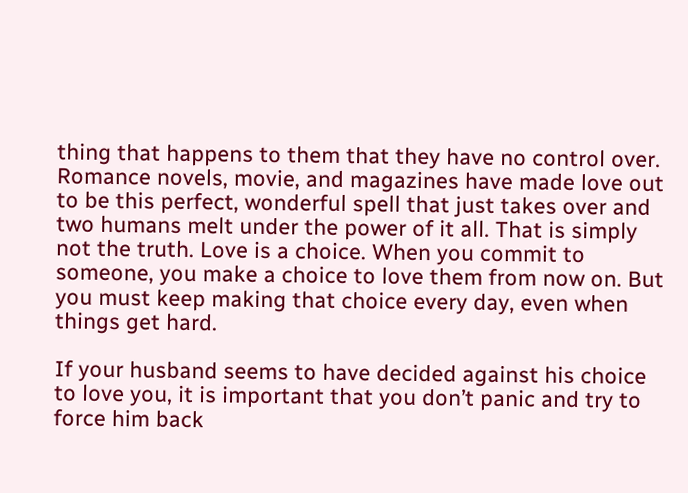thing that happens to them that they have no control over. Romance novels, movie, and magazines have made love out to be this perfect, wonderful spell that just takes over and two humans melt under the power of it all. That is simply not the truth. Love is a choice. When you commit to someone, you make a choice to love them from now on. But you must keep making that choice every day, even when things get hard.

If your husband seems to have decided against his choice to love you, it is important that you don’t panic and try to force him back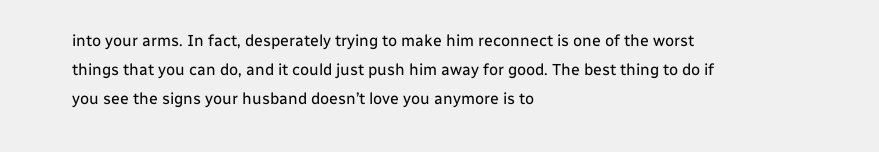into your arms. In fact, desperately trying to make him reconnect is one of the worst things that you can do, and it could just push him away for good. The best thing to do if you see the signs your husband doesn’t love you anymore is to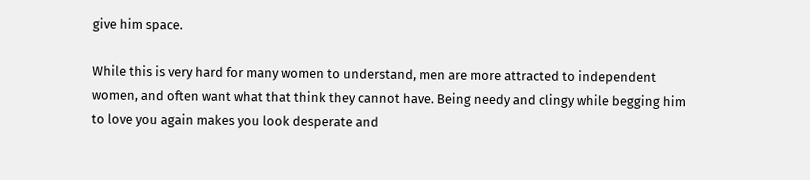give him space.

While this is very hard for many women to understand, men are more attracted to independent women, and often want what that think they cannot have. Being needy and clingy while begging him to love you again makes you look desperate and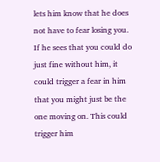lets him know that he does not have to fear losing you. If he sees that you could do just fine without him, it could trigger a fear in him that you might just be the one moving on. This could trigger him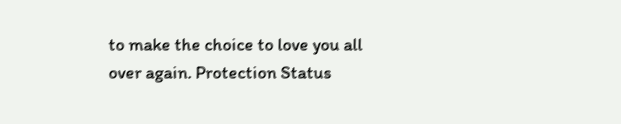to make the choice to love you all over again. Protection Status